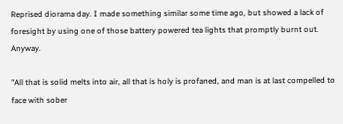Reprised diorama day. I made something similar some time ago, but showed a lack of foresight by using one of those battery powered tea lights that promptly burnt out. Anyway.

"All that is solid melts into air, all that is holy is profaned, and man is at last compelled to face with sober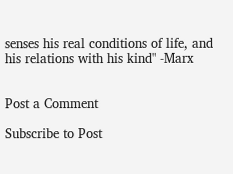senses his real conditions of life, and his relations with his kind" -Marx


Post a Comment

Subscribe to Post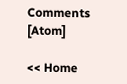Comments [Atom]

<< Home